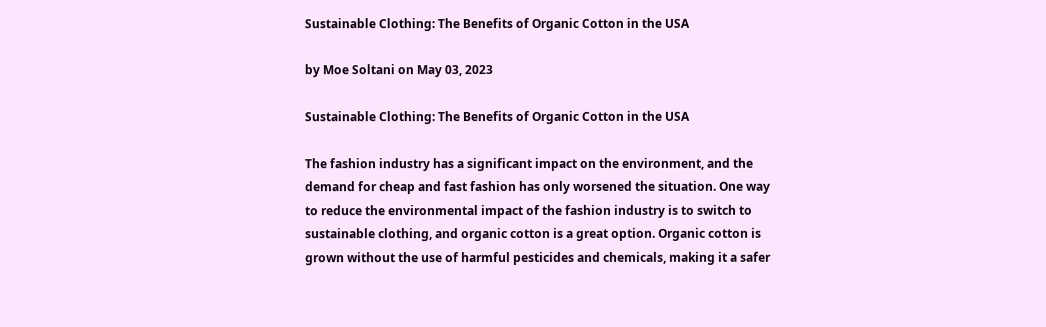Sustainable Clothing: The Benefits of Organic Cotton in the USA

by Moe Soltani on May 03, 2023

Sustainable Clothing: The Benefits of Organic Cotton in the USA

The fashion industry has a significant impact on the environment, and the demand for cheap and fast fashion has only worsened the situation. One way to reduce the environmental impact of the fashion industry is to switch to sustainable clothing, and organic cotton is a great option. Organic cotton is grown without the use of harmful pesticides and chemicals, making it a safer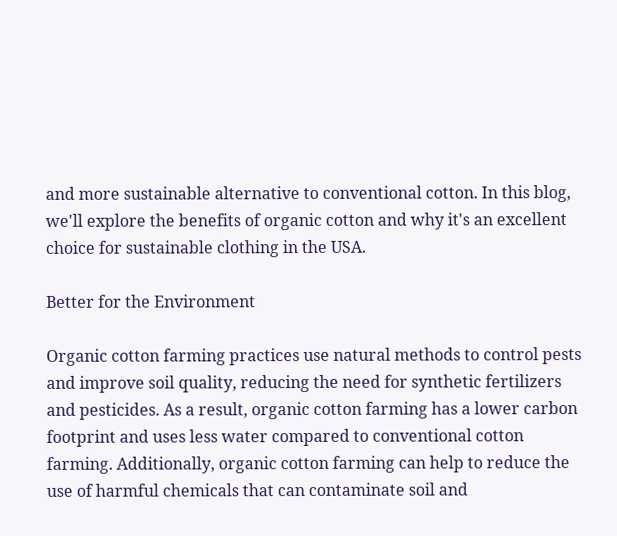and more sustainable alternative to conventional cotton. In this blog, we'll explore the benefits of organic cotton and why it's an excellent choice for sustainable clothing in the USA.

Better for the Environment

Organic cotton farming practices use natural methods to control pests and improve soil quality, reducing the need for synthetic fertilizers and pesticides. As a result, organic cotton farming has a lower carbon footprint and uses less water compared to conventional cotton farming. Additionally, organic cotton farming can help to reduce the use of harmful chemicals that can contaminate soil and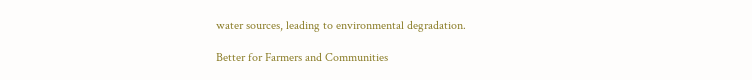water sources, leading to environmental degradation.

Better for Farmers and Communities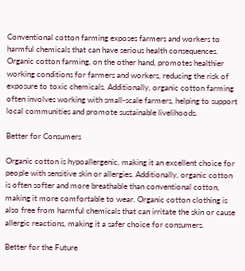Conventional cotton farming exposes farmers and workers to harmful chemicals that can have serious health consequences. Organic cotton farming, on the other hand, promotes healthier working conditions for farmers and workers, reducing the risk of exposure to toxic chemicals. Additionally, organic cotton farming often involves working with small-scale farmers, helping to support local communities and promote sustainable livelihoods.

Better for Consumers

Organic cotton is hypoallergenic, making it an excellent choice for people with sensitive skin or allergies. Additionally, organic cotton is often softer and more breathable than conventional cotton, making it more comfortable to wear. Organic cotton clothing is also free from harmful chemicals that can irritate the skin or cause allergic reactions, making it a safer choice for consumers.

Better for the Future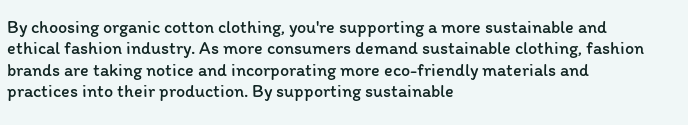By choosing organic cotton clothing, you're supporting a more sustainable and ethical fashion industry. As more consumers demand sustainable clothing, fashion brands are taking notice and incorporating more eco-friendly materials and practices into their production. By supporting sustainable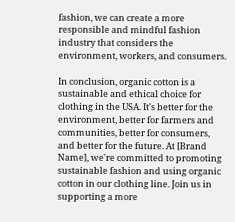fashion, we can create a more responsible and mindful fashion industry that considers the environment, workers, and consumers.

In conclusion, organic cotton is a sustainable and ethical choice for clothing in the USA. It's better for the environment, better for farmers and communities, better for consumers, and better for the future. At [Brand Name], we're committed to promoting sustainable fashion and using organic cotton in our clothing line. Join us in supporting a more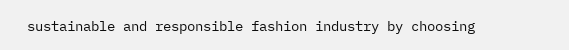sustainable and responsible fashion industry by choosing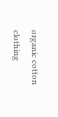organic cotton clothing